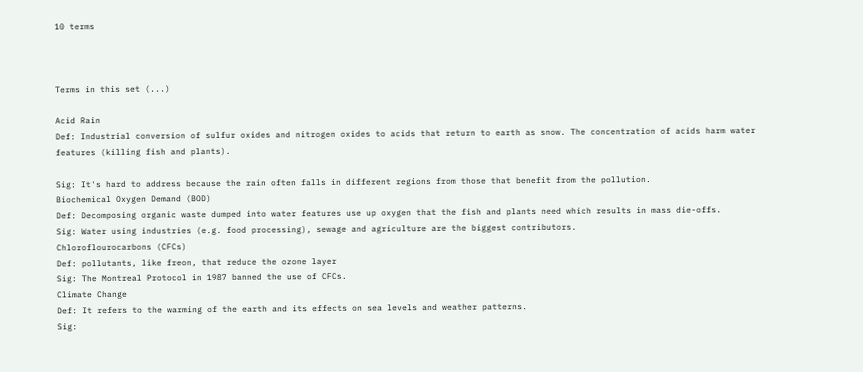10 terms



Terms in this set (...)

Acid Rain
Def: Industrial conversion of sulfur oxides and nitrogen oxides to acids that return to earth as snow. The concentration of acids harm water features (killing fish and plants).

Sig: It's hard to address because the rain often falls in different regions from those that benefit from the pollution.
Biochemical Oxygen Demand (BOD)
Def: Decomposing organic waste dumped into water features use up oxygen that the fish and plants need which results in mass die-offs.
Sig: Water using industries (e.g. food processing), sewage and agriculture are the biggest contributors.
Chloroflourocarbons (CFCs)
Def: pollutants, like freon, that reduce the ozone layer
Sig: The Montreal Protocol in 1987 banned the use of CFCs.
Climate Change
Def: It refers to the warming of the earth and its effects on sea levels and weather patterns.
Sig: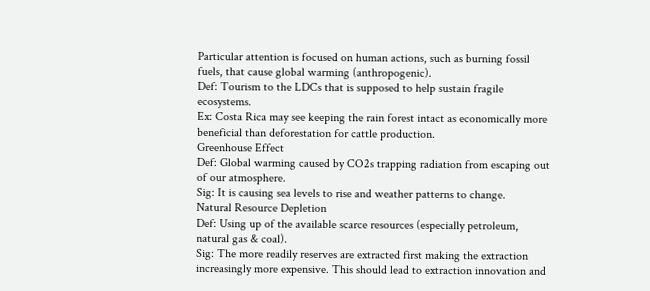Particular attention is focused on human actions, such as burning fossil fuels, that cause global warming (anthropogenic).
Def: Tourism to the LDCs that is supposed to help sustain fragile ecosystems.
Ex: Costa Rica may see keeping the rain forest intact as economically more beneficial than deforestation for cattle production.
Greenhouse Effect
Def: Global warming caused by CO2s trapping radiation from escaping out of our atmosphere.
Sig: It is causing sea levels to rise and weather patterns to change.
Natural Resource Depletion
Def: Using up of the available scarce resources (especially petroleum, natural gas & coal).
Sig: The more readily reserves are extracted first making the extraction increasingly more expensive. This should lead to extraction innovation and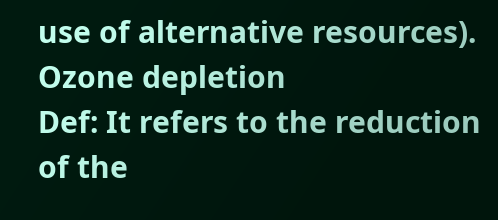use of alternative resources).
Ozone depletion
Def: It refers to the reduction of the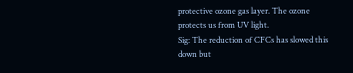protective ozone gas layer. The ozone protects us from UV light.
Sig: The reduction of CFCs has slowed this down but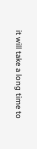it will take a long time to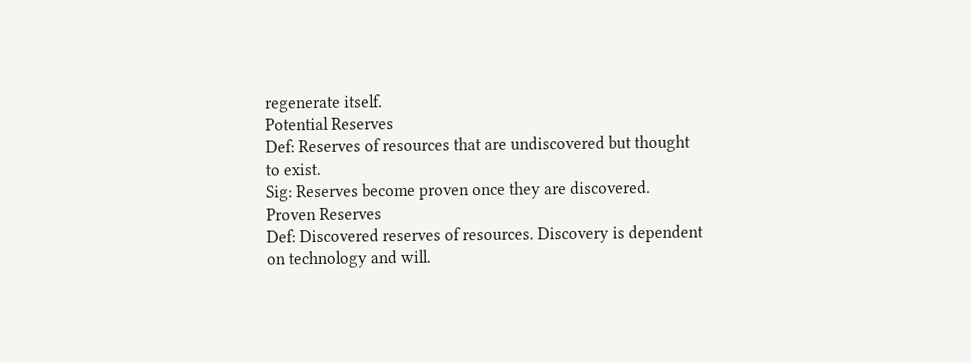regenerate itself.
Potential Reserves
Def: Reserves of resources that are undiscovered but thought to exist.
Sig: Reserves become proven once they are discovered.
Proven Reserves
Def: Discovered reserves of resources. Discovery is dependent on technology and will.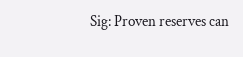Sig: Proven reserves can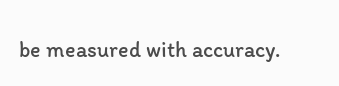be measured with accuracy.